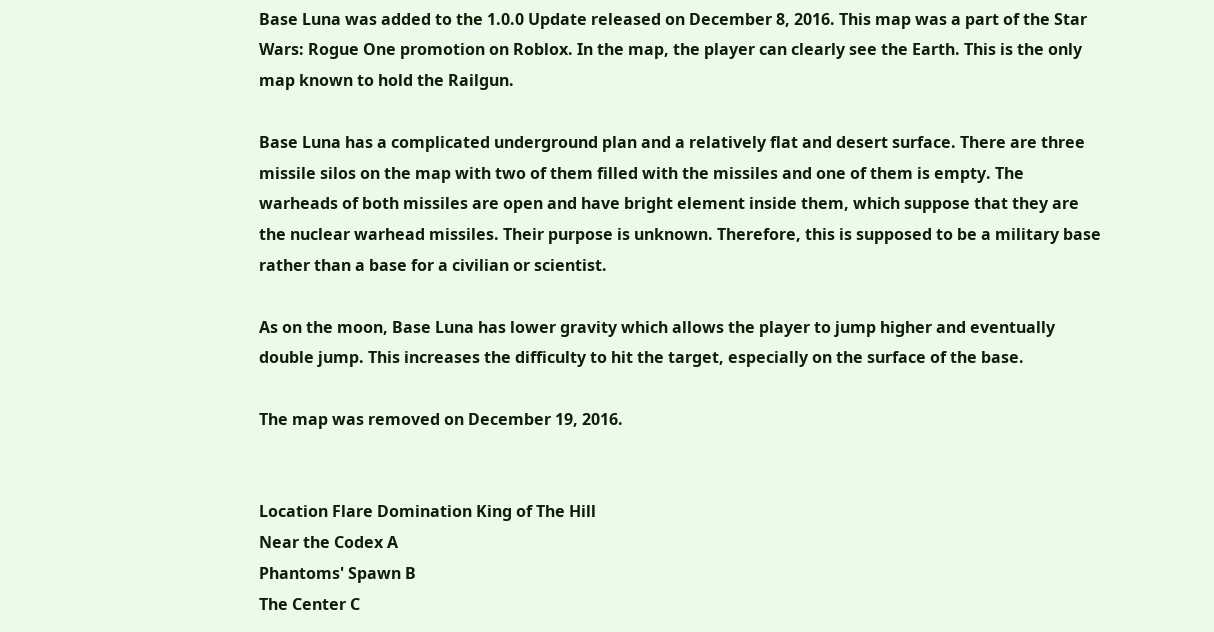Base Luna was added to the 1.0.0 Update released on December 8, 2016. This map was a part of the Star Wars: Rogue One promotion on Roblox. In the map, the player can clearly see the Earth. This is the only map known to hold the Railgun.

Base Luna has a complicated underground plan and a relatively flat and desert surface. There are three missile silos on the map with two of them filled with the missiles and one of them is empty. The warheads of both missiles are open and have bright element inside them, which suppose that they are the nuclear warhead missiles. Their purpose is unknown. Therefore, this is supposed to be a military base rather than a base for a civilian or scientist.

As on the moon, Base Luna has lower gravity which allows the player to jump higher and eventually double jump. This increases the difficulty to hit the target, especially on the surface of the base.

The map was removed on December 19, 2016.


Location Flare Domination King of The Hill
Near the Codex A
Phantoms' Spawn B
The Center C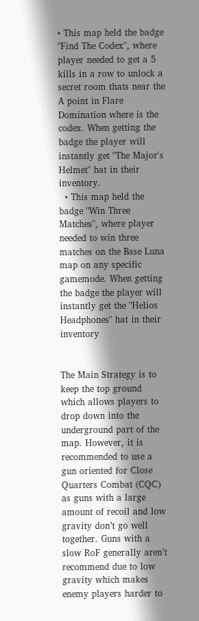• This map held the badge "Find The Codex", where player needed to get a 5 kills in a row to unlock a secret room thats near the A point in Flare Domination where is the codex. When getting the badge the player will instantly get "The Major's Helmet" hat in their inventory.
  • This map held the badge "Win Three Matches", where player needed to win three matches on the Base Luna map on any specific gamemode. When getting the badge the player will instantly get the "Helios Headphones" hat in their inventory


The Main Strategy is to keep the top ground which allows players to drop down into the underground part of the map. However, it is recommended to use a gun oriented for Close Quarters Combat (CQC) as guns with a large amount of recoil and low gravity don’t go well together. Guns with a slow RoF generally aren’t recommend due to low gravity which makes enemy players harder to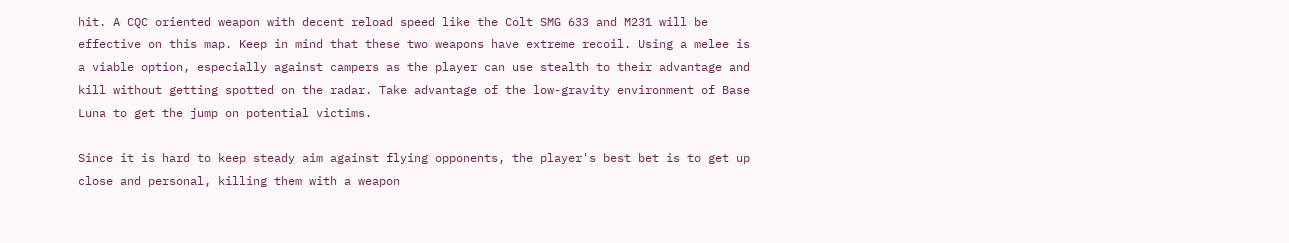hit. A CQC oriented weapon with decent reload speed like the Colt SMG 633 and M231 will be effective on this map. Keep in mind that these two weapons have extreme recoil. Using a melee is a viable option, especially against campers as the player can use stealth to their advantage and kill without getting spotted on the radar. Take advantage of the low-gravity environment of Base Luna to get the jump on potential victims.

Since it is hard to keep steady aim against flying opponents, the player's best bet is to get up close and personal, killing them with a weapon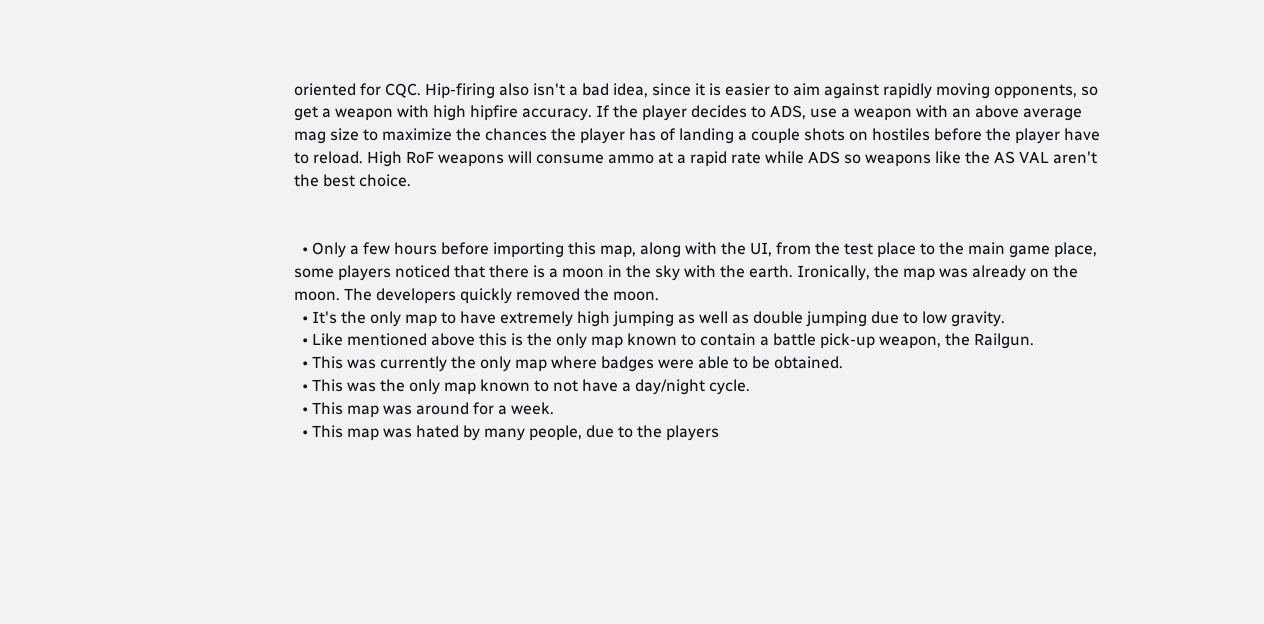oriented for CQC. Hip-firing also isn't a bad idea, since it is easier to aim against rapidly moving opponents, so get a weapon with high hipfire accuracy. If the player decides to ADS, use a weapon with an above average mag size to maximize the chances the player has of landing a couple shots on hostiles before the player have to reload. High RoF weapons will consume ammo at a rapid rate while ADS so weapons like the AS VAL aren't the best choice.


  • Only a few hours before importing this map, along with the UI, from the test place to the main game place, some players noticed that there is a moon in the sky with the earth. Ironically, the map was already on the moon. The developers quickly removed the moon.
  • It's the only map to have extremely high jumping as well as double jumping due to low gravity.
  • Like mentioned above this is the only map known to contain a battle pick-up weapon, the Railgun.
  • This was currently the only map where badges were able to be obtained.
  • This was the only map known to not have a day/night cycle.
  • This map was around for a week.
  • This map was hated by many people, due to the players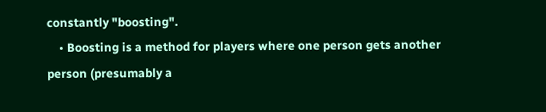constantly "boosting".
    • Boosting is a method for players where one person gets another person (presumably a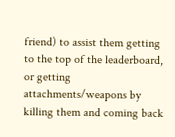friend) to assist them getting to the top of the leaderboard, or getting attachments/weapons by killing them and coming back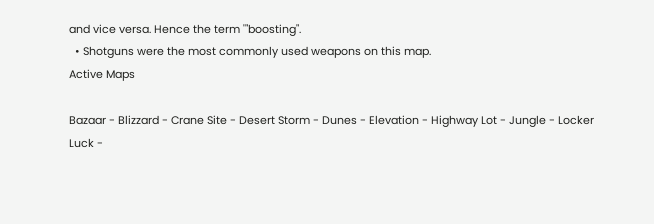and vice versa. Hence the term '"boosting".
  • Shotguns were the most commonly used weapons on this map.
Active Maps

Bazaar - Blizzard - Crane Site - Desert Storm - Dunes - Elevation - Highway Lot - Jungle - Locker
Luck -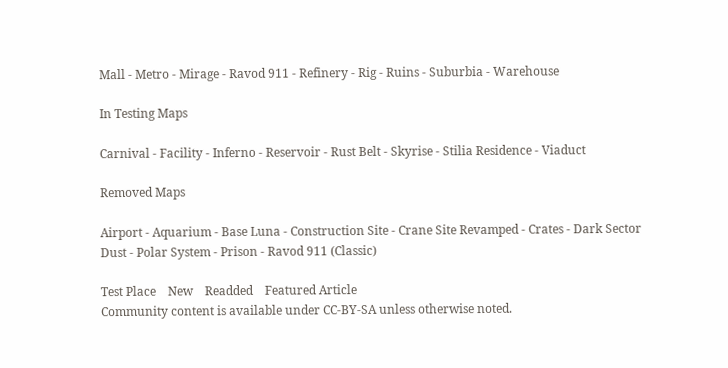Mall - Metro - Mirage - Ravod 911 - Refinery - Rig - Ruins - Suburbia - Warehouse

In Testing Maps

Carnival - Facility - Inferno - Reservoir - Rust Belt - Skyrise - Stilia Residence - Viaduct

Removed Maps

Airport - Aquarium - Base Luna - Construction Site - Crane Site Revamped - Crates - Dark Sector
Dust - Polar System - Prison - Ravod 911 (Classic)

Test Place    New    Readded    Featured Article
Community content is available under CC-BY-SA unless otherwise noted.